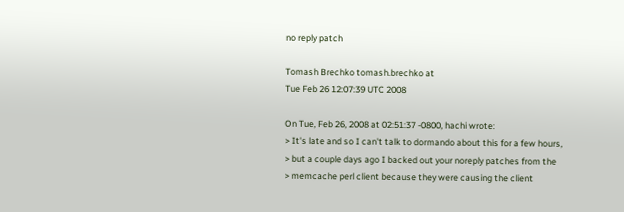no reply patch

Tomash Brechko tomash.brechko at
Tue Feb 26 12:07:39 UTC 2008

On Tue, Feb 26, 2008 at 02:51:37 -0800, hachi wrote:
> It's late and so I can't talk to dormando about this for a few hours,
> but a couple days ago I backed out your noreply patches from the
> memcache perl client because they were causing the client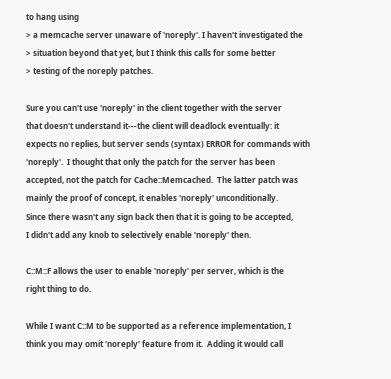to hang using
> a memcache server unaware of 'noreply'. I haven't investigated the
> situation beyond that yet, but I think this calls for some better
> testing of the noreply patches.

Sure you can't use 'noreply' in the client together with the server
that doesn't understand it---the client will deadlock eventually: it
expects no replies, but server sends (syntax) ERROR for commands with
'noreply'.  I thought that only the patch for the server has been
accepted, not the patch for Cache::Memcached.  The latter patch was
mainly the proof of concept, it enables 'noreply' unconditionally.
Since there wasn't any sign back then that it is going to be accepted,
I didn't add any knob to selectively enable 'noreply' then.

C::M::F allows the user to enable 'noreply' per server, which is the
right thing to do.

While I want C::M to be supported as a reference implementation, I
think you may omit 'noreply' feature from it.  Adding it would call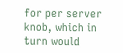for per server knob, which in turn would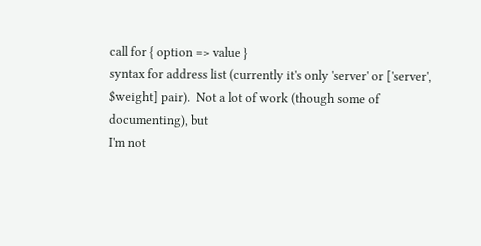call for { option => value }
syntax for address list (currently it's only 'server' or ['server',
$weight] pair).  Not a lot of work (though some of documenting), but
I'm not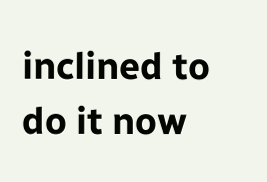inclined to do it now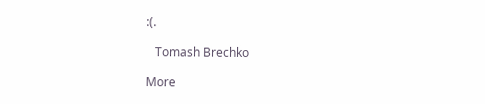:(.

   Tomash Brechko

More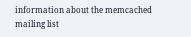information about the memcached mailing list